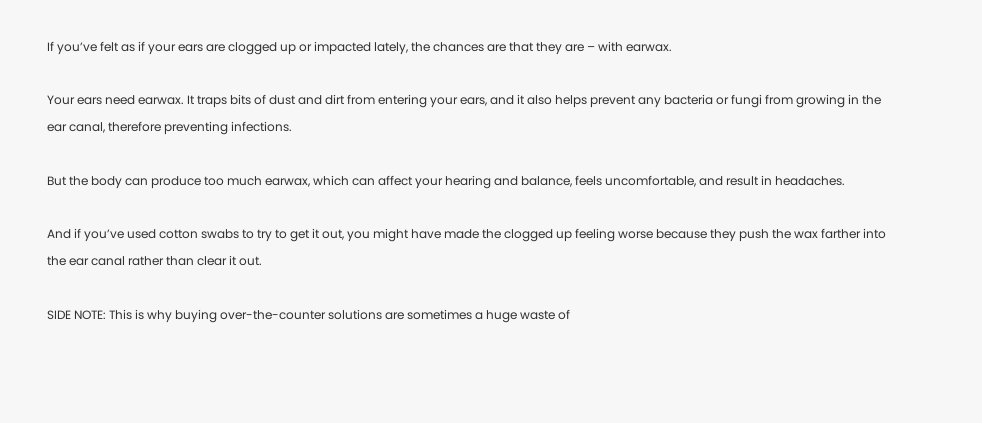If you’ve felt as if your ears are clogged up or impacted lately, the chances are that they are – with earwax.

Your ears need earwax. It traps bits of dust and dirt from entering your ears, and it also helps prevent any bacteria or fungi from growing in the ear canal, therefore preventing infections.

But the body can produce too much earwax, which can affect your hearing and balance, feels uncomfortable, and result in headaches.

And if you’ve used cotton swabs to try to get it out, you might have made the clogged up feeling worse because they push the wax farther into the ear canal rather than clear it out.

SIDE NOTE: This is why buying over-the-counter solutions are sometimes a huge waste of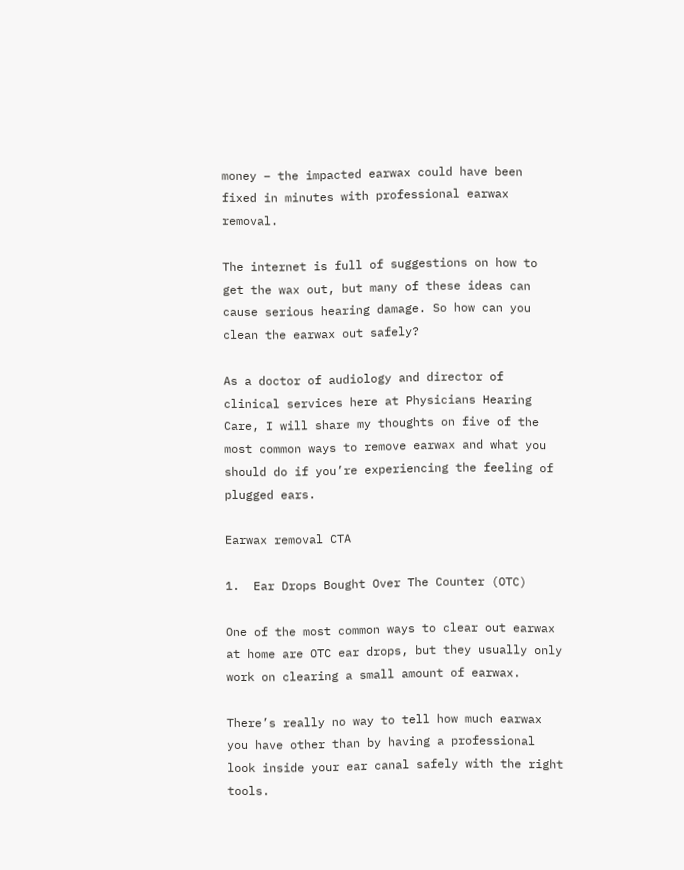money – the impacted earwax could have been fixed in minutes with professional earwax removal.

The internet is full of suggestions on how to get the wax out, but many of these ideas can cause serious hearing damage. So how can you clean the earwax out safely?

As a doctor of audiology and director of clinical services here at Physicians Hearing Care, I will share my thoughts on five of the most common ways to remove earwax and what you should do if you’re experiencing the feeling of plugged ears.

Earwax removal CTA

1.  Ear Drops Bought Over The Counter (OTC)

One of the most common ways to clear out earwax at home are OTC ear drops, but they usually only work on clearing a small amount of earwax.

There’s really no way to tell how much earwax you have other than by having a professional look inside your ear canal safely with the right tools.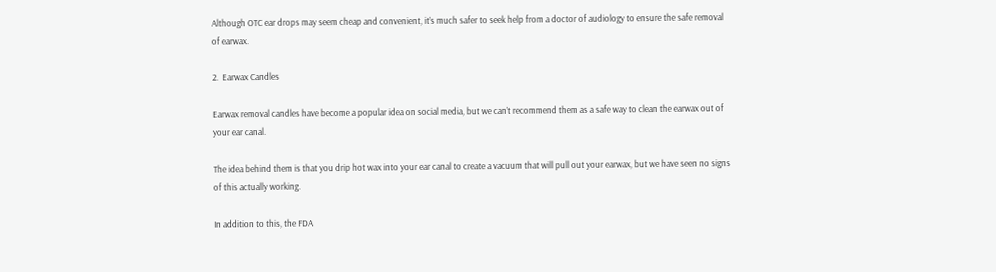Although OTC ear drops may seem cheap and convenient, it’s much safer to seek help from a doctor of audiology to ensure the safe removal of earwax.

2.  Earwax Candles

Earwax removal candles have become a popular idea on social media, but we can’t recommend them as a safe way to clean the earwax out of your ear canal.

The idea behind them is that you drip hot wax into your ear canal to create a vacuum that will pull out your earwax, but we have seen no signs of this actually working.

In addition to this, the FDA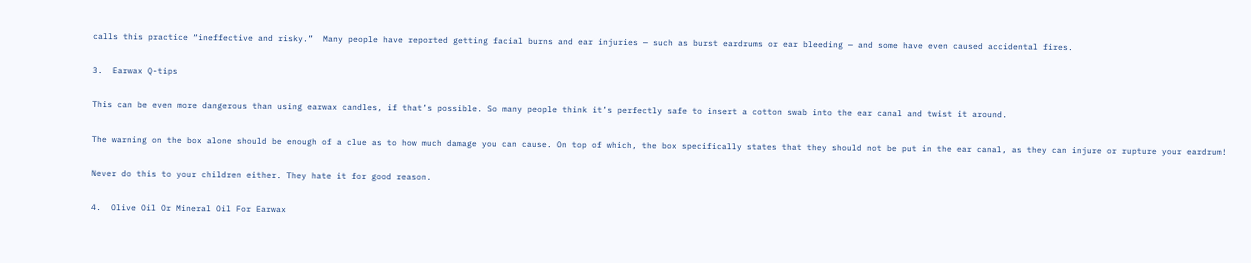calls this practice “ineffective and risky.”  Many people have reported getting facial burns and ear injuries — such as burst eardrums or ear bleeding — and some have even caused accidental fires.

3.  Earwax Q-tips

This can be even more dangerous than using earwax candles, if that’s possible. So many people think it’s perfectly safe to insert a cotton swab into the ear canal and twist it around.

The warning on the box alone should be enough of a clue as to how much damage you can cause. On top of which, the box specifically states that they should not be put in the ear canal, as they can injure or rupture your eardrum!

Never do this to your children either. They hate it for good reason.

4.  Olive Oil Or Mineral Oil For Earwax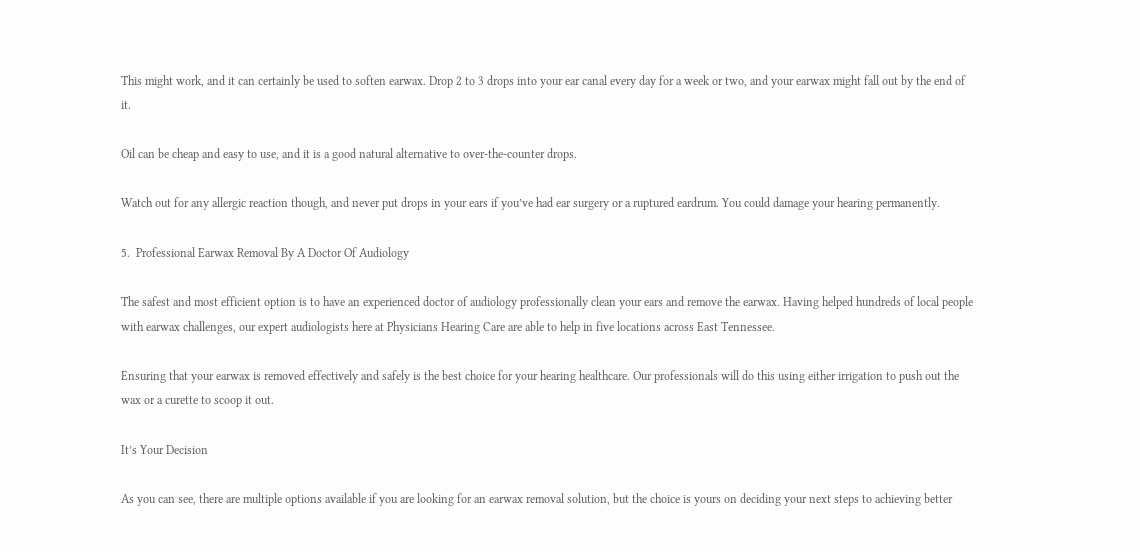This might work, and it can certainly be used to soften earwax. Drop 2 to 3 drops into your ear canal every day for a week or two, and your earwax might fall out by the end of it.

Oil can be cheap and easy to use, and it is a good natural alternative to over-the-counter drops.

Watch out for any allergic reaction though, and never put drops in your ears if you’ve had ear surgery or a ruptured eardrum. You could damage your hearing permanently.

5.  Professional Earwax Removal By A Doctor Of Audiology

The safest and most efficient option is to have an experienced doctor of audiology professionally clean your ears and remove the earwax. Having helped hundreds of local people with earwax challenges, our expert audiologists here at Physicians Hearing Care are able to help in five locations across East Tennessee.

Ensuring that your earwax is removed effectively and safely is the best choice for your hearing healthcare. Our professionals will do this using either irrigation to push out the wax or a curette to scoop it out.

It’s Your Decision

As you can see, there are multiple options available if you are looking for an earwax removal solution, but the choice is yours on deciding your next steps to achieving better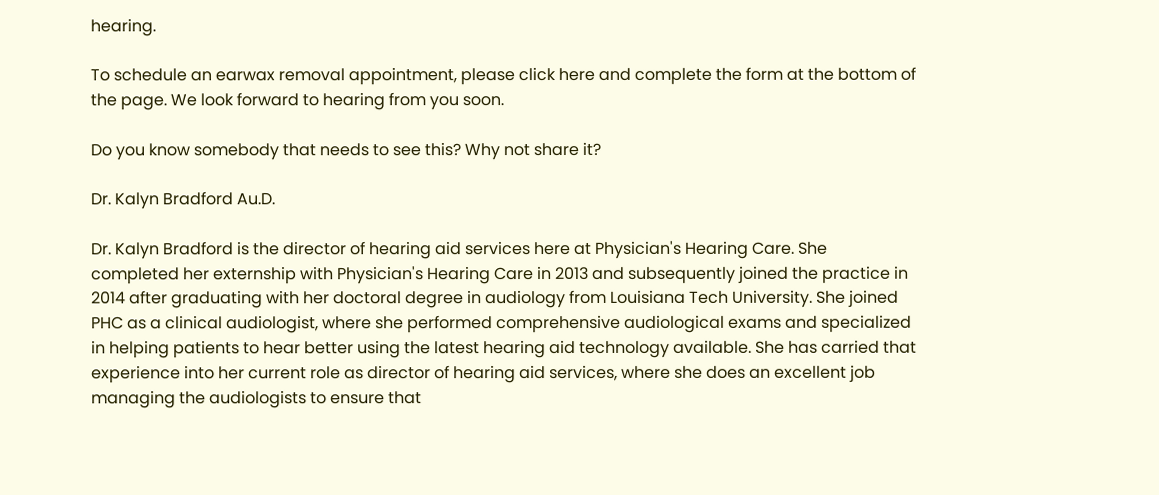hearing.

To schedule an earwax removal appointment, please click here and complete the form at the bottom of the page. We look forward to hearing from you soon.

Do you know somebody that needs to see this? Why not share it?

Dr. Kalyn Bradford Au.D.

Dr. Kalyn Bradford is the director of hearing aid services here at Physician's Hearing Care. She completed her externship with Physician's Hearing Care in 2013 and subsequently joined the practice in 2014 after graduating with her doctoral degree in audiology from Louisiana Tech University. She joined PHC as a clinical audiologist, where she performed comprehensive audiological exams and specialized in helping patients to hear better using the latest hearing aid technology available. She has carried that experience into her current role as director of hearing aid services, where she does an excellent job managing the audiologists to ensure that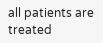all patients are treated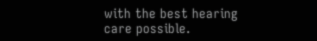with the best hearing care possible.